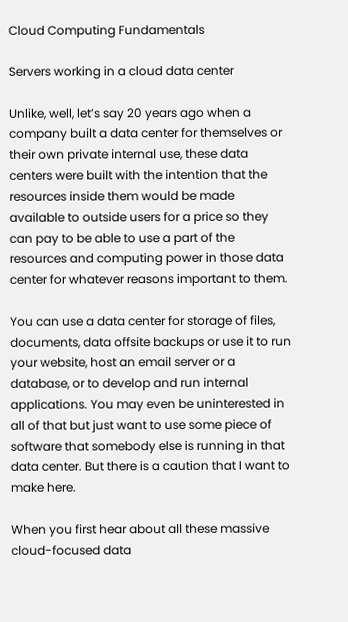Cloud Computing Fundamentals

Servers working in a cloud data center

Unlike, well, let’s say 20 years ago when a company built a data center for themselves or their own private internal use, these data centers were built with the intention that the resources inside them would be made available to outside users for a price so they can pay to be able to use a part of the resources and computing power in those data center for whatever reasons important to them.

You can use a data center for storage of files, documents, data offsite backups or use it to run your website, host an email server or a database, or to develop and run internal applications. You may even be uninterested in all of that but just want to use some piece of software that somebody else is running in that data center. But there is a caution that I want to make here.

When you first hear about all these massive cloud-focused data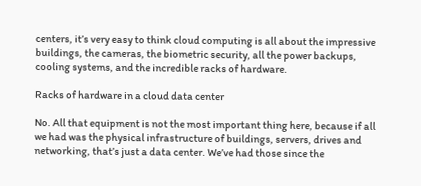centers, it’s very easy to think cloud computing is all about the impressive buildings, the cameras, the biometric security, all the power backups, cooling systems, and the incredible racks of hardware.

Racks of hardware in a cloud data center

No. All that equipment is not the most important thing here, because if all we had was the physical infrastructure of buildings, servers, drives and networking, that’s just a data center. We’ve had those since the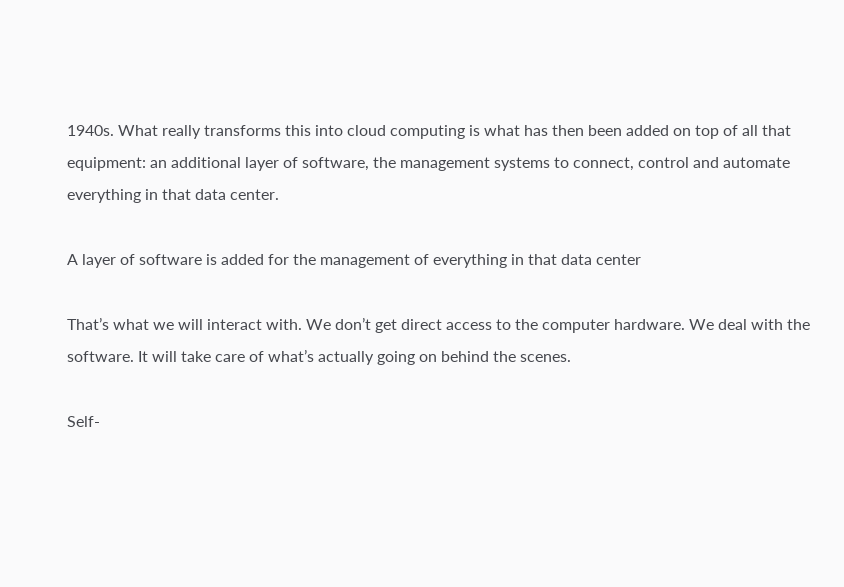1940s. What really transforms this into cloud computing is what has then been added on top of all that equipment: an additional layer of software, the management systems to connect, control and automate everything in that data center.

A layer of software is added for the management of everything in that data center

That’s what we will interact with. We don’t get direct access to the computer hardware. We deal with the software. It will take care of what’s actually going on behind the scenes.

Self-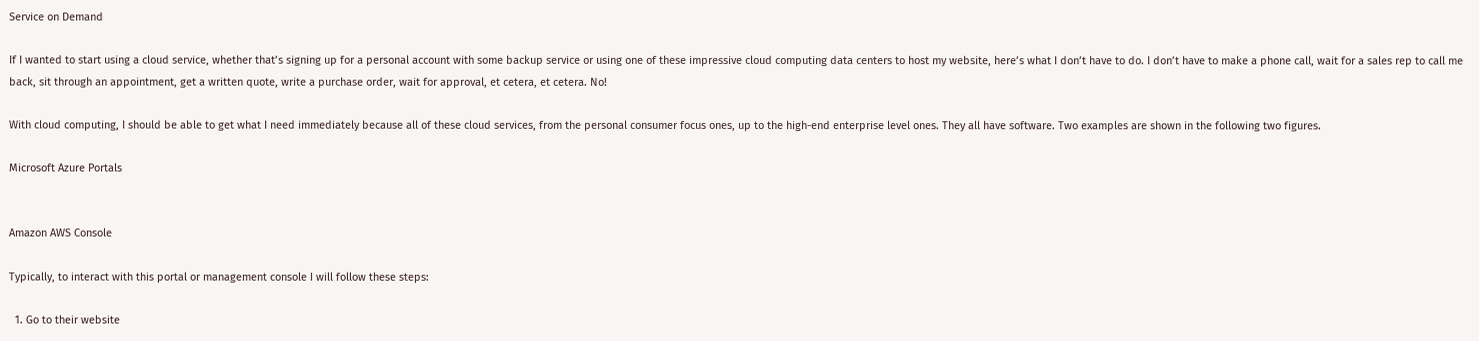Service on Demand

If I wanted to start using a cloud service, whether that’s signing up for a personal account with some backup service or using one of these impressive cloud computing data centers to host my website, here’s what I don’t have to do. I don’t have to make a phone call, wait for a sales rep to call me back, sit through an appointment, get a written quote, write a purchase order, wait for approval, et cetera, et cetera. No!

With cloud computing, I should be able to get what I need immediately because all of these cloud services, from the personal consumer focus ones, up to the high-end enterprise level ones. They all have software. Two examples are shown in the following two figures.

Microsoft Azure Portals


Amazon AWS Console

Typically, to interact with this portal or management console I will follow these steps:

  1. Go to their website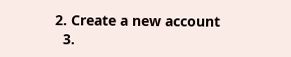2. Create a new account
  3.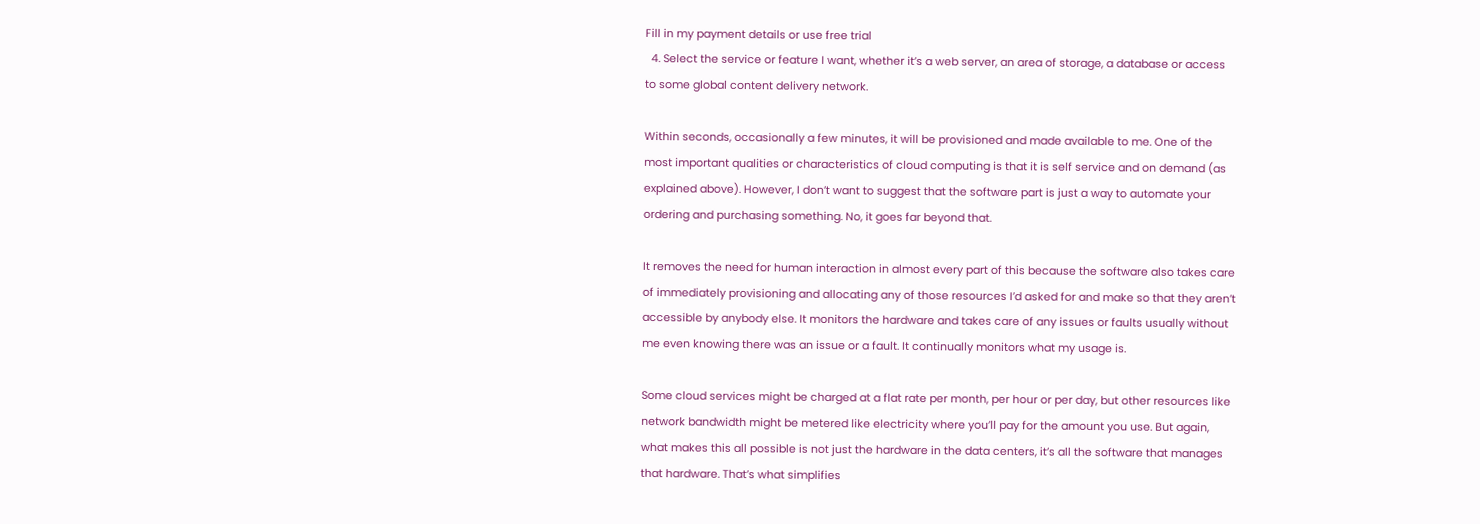Fill in my payment details or use free trial
  4. Select the service or feature I want, whether it’s a web server, an area of storage, a database or access to some global content delivery network.

Within seconds, occasionally a few minutes, it will be provisioned and made available to me. One of the most important qualities or characteristics of cloud computing is that it is self service and on demand (as explained above). However, I don’t want to suggest that the software part is just a way to automate your ordering and purchasing something. No, it goes far beyond that.

It removes the need for human interaction in almost every part of this because the software also takes care of immediately provisioning and allocating any of those resources I’d asked for and make so that they aren’t accessible by anybody else. It monitors the hardware and takes care of any issues or faults usually without me even knowing there was an issue or a fault. It continually monitors what my usage is.

Some cloud services might be charged at a flat rate per month, per hour or per day, but other resources like network bandwidth might be metered like electricity where you’ll pay for the amount you use. But again, what makes this all possible is not just the hardware in the data centers, it’s all the software that manages that hardware. That’s what simplifies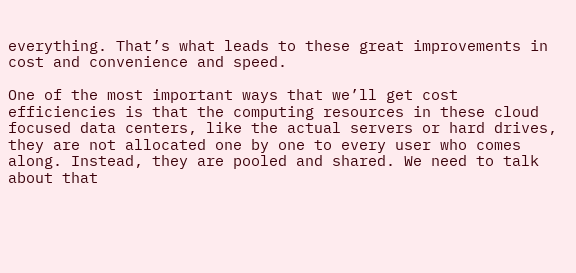everything. That’s what leads to these great improvements in cost and convenience and speed.

One of the most important ways that we’ll get cost efficiencies is that the computing resources in these cloud focused data centers, like the actual servers or hard drives, they are not allocated one by one to every user who comes along. Instead, they are pooled and shared. We need to talk about that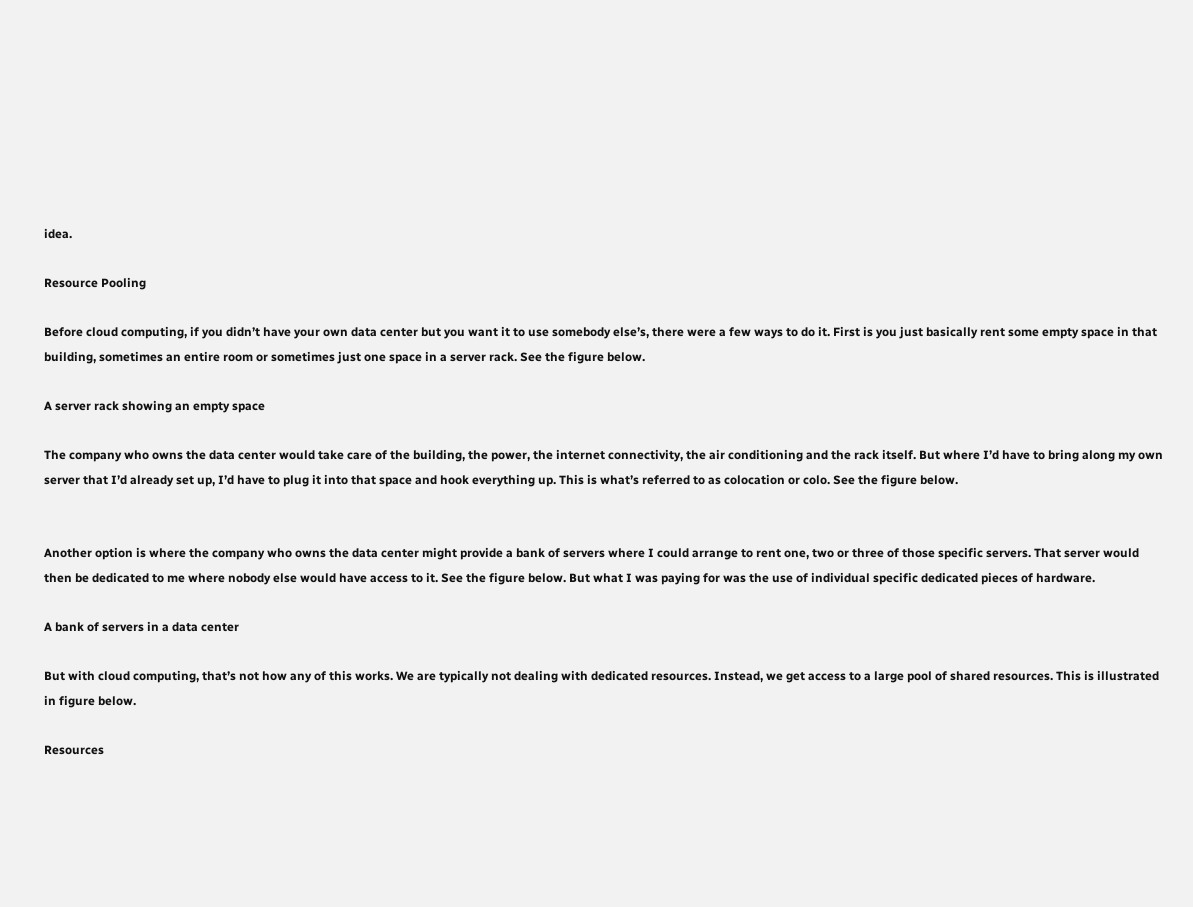idea.

Resource Pooling

Before cloud computing, if you didn’t have your own data center but you want it to use somebody else’s, there were a few ways to do it. First is you just basically rent some empty space in that building, sometimes an entire room or sometimes just one space in a server rack. See the figure below.

A server rack showing an empty space

The company who owns the data center would take care of the building, the power, the internet connectivity, the air conditioning and the rack itself. But where I’d have to bring along my own server that I’d already set up, I’d have to plug it into that space and hook everything up. This is what’s referred to as colocation or colo. See the figure below.


Another option is where the company who owns the data center might provide a bank of servers where I could arrange to rent one, two or three of those specific servers. That server would then be dedicated to me where nobody else would have access to it. See the figure below. But what I was paying for was the use of individual specific dedicated pieces of hardware.

A bank of servers in a data center

But with cloud computing, that’s not how any of this works. We are typically not dealing with dedicated resources. Instead, we get access to a large pool of shared resources. This is illustrated in figure below.

Resources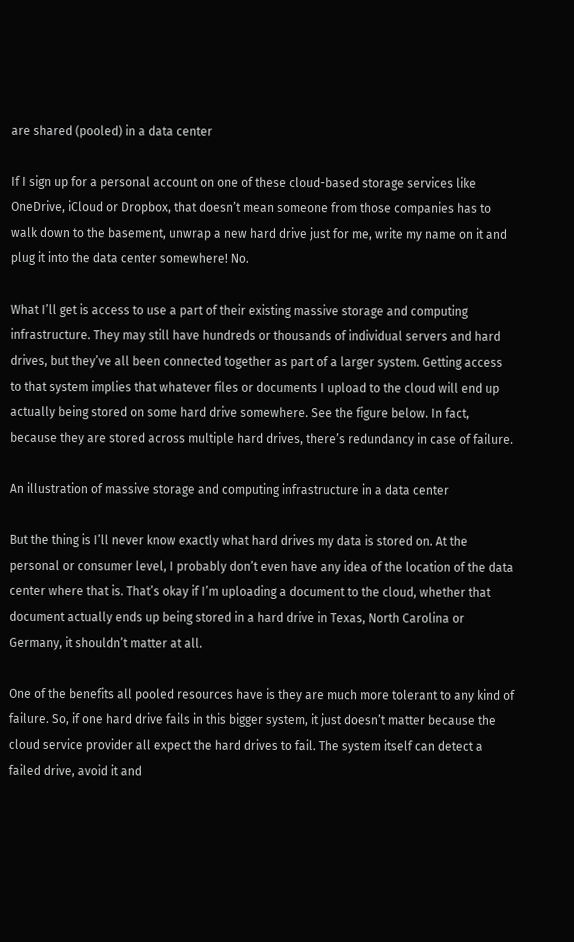are shared (pooled) in a data center

If I sign up for a personal account on one of these cloud-based storage services like OneDrive, iCloud or Dropbox, that doesn’t mean someone from those companies has to walk down to the basement, unwrap a new hard drive just for me, write my name on it and plug it into the data center somewhere! No.

What I’ll get is access to use a part of their existing massive storage and computing infrastructure. They may still have hundreds or thousands of individual servers and hard drives, but they’ve all been connected together as part of a larger system. Getting access to that system implies that whatever files or documents I upload to the cloud will end up actually being stored on some hard drive somewhere. See the figure below. In fact, because they are stored across multiple hard drives, there’s redundancy in case of failure.

An illustration of massive storage and computing infrastructure in a data center

But the thing is I’ll never know exactly what hard drives my data is stored on. At the personal or consumer level, I probably don’t even have any idea of the location of the data center where that is. That’s okay if I’m uploading a document to the cloud, whether that document actually ends up being stored in a hard drive in Texas, North Carolina or Germany, it shouldn’t matter at all.

One of the benefits all pooled resources have is they are much more tolerant to any kind of failure. So, if one hard drive fails in this bigger system, it just doesn’t matter because the cloud service provider all expect the hard drives to fail. The system itself can detect a failed drive, avoid it and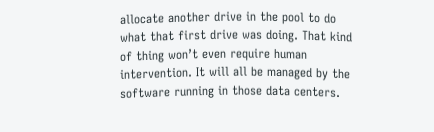allocate another drive in the pool to do what that first drive was doing. That kind of thing won’t even require human intervention. It will all be managed by the software running in those data centers.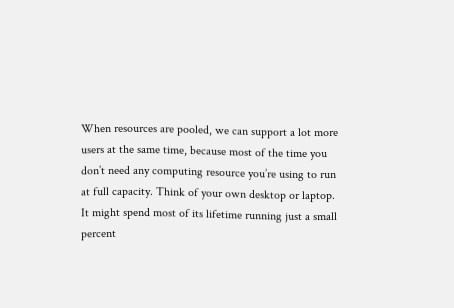When resources are pooled, we can support a lot more users at the same time, because most of the time you don’t need any computing resource you’re using to run at full capacity. Think of your own desktop or laptop. It might spend most of its lifetime running just a small percent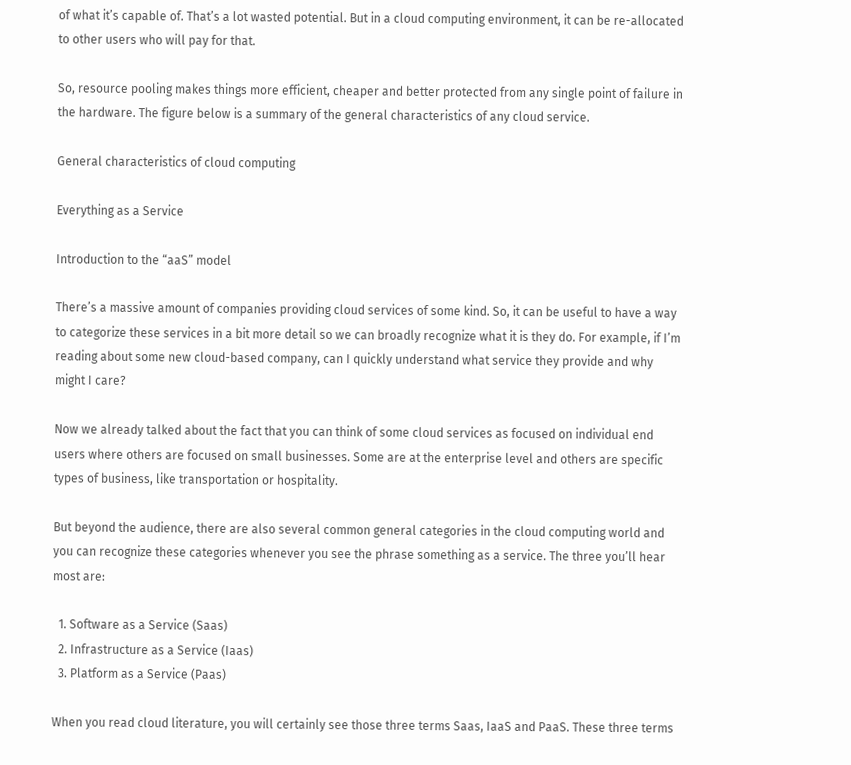of what it’s capable of. That’s a lot wasted potential. But in a cloud computing environment, it can be re-allocated to other users who will pay for that.

So, resource pooling makes things more efficient, cheaper and better protected from any single point of failure in the hardware. The figure below is a summary of the general characteristics of any cloud service.

General characteristics of cloud computing

Everything as a Service

Introduction to the “aaS” model

There’s a massive amount of companies providing cloud services of some kind. So, it can be useful to have a way to categorize these services in a bit more detail so we can broadly recognize what it is they do. For example, if I’m reading about some new cloud-based company, can I quickly understand what service they provide and why might I care?

Now we already talked about the fact that you can think of some cloud services as focused on individual end users where others are focused on small businesses. Some are at the enterprise level and others are specific types of business, like transportation or hospitality.

But beyond the audience, there are also several common general categories in the cloud computing world and you can recognize these categories whenever you see the phrase something as a service. The three you’ll hear most are:

  1. Software as a Service (Saas)
  2. Infrastructure as a Service (Iaas)
  3. Platform as a Service (Paas)

When you read cloud literature, you will certainly see those three terms Saas, IaaS and PaaS. These three terms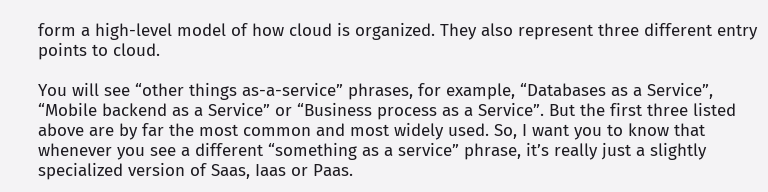form a high-level model of how cloud is organized. They also represent three different entry points to cloud.

You will see “other things as-a-service” phrases, for example, “Databases as a Service”, “Mobile backend as a Service” or “Business process as a Service”. But the first three listed above are by far the most common and most widely used. So, I want you to know that whenever you see a different “something as a service” phrase, it’s really just a slightly specialized version of Saas, Iaas or Paas.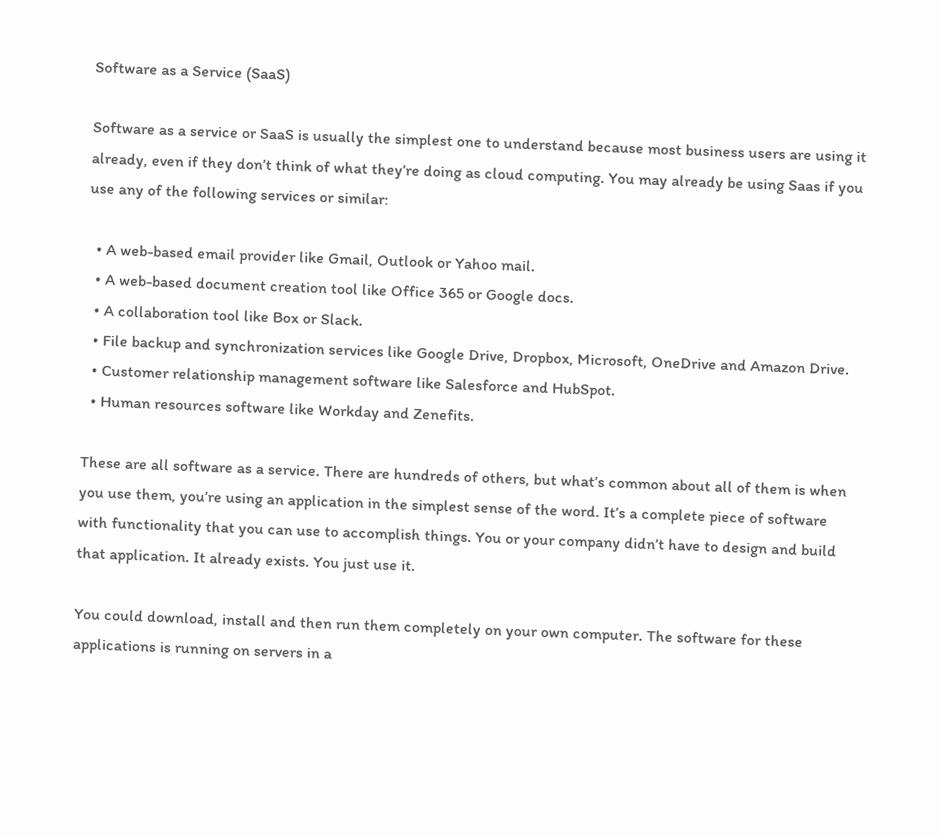Software as a Service (SaaS)

Software as a service or SaaS is usually the simplest one to understand because most business users are using it already, even if they don’t think of what they’re doing as cloud computing. You may already be using Saas if you use any of the following services or similar:

  • A web-based email provider like Gmail, Outlook or Yahoo mail.
  • A web-based document creation tool like Office 365 or Google docs.
  • A collaboration tool like Box or Slack.
  • File backup and synchronization services like Google Drive, Dropbox, Microsoft, OneDrive and Amazon Drive.
  • Customer relationship management software like Salesforce and HubSpot.
  • Human resources software like Workday and Zenefits.

These are all software as a service. There are hundreds of others, but what’s common about all of them is when you use them, you’re using an application in the simplest sense of the word. It’s a complete piece of software with functionality that you can use to accomplish things. You or your company didn’t have to design and build that application. It already exists. You just use it.

You could download, install and then run them completely on your own computer. The software for these applications is running on servers in a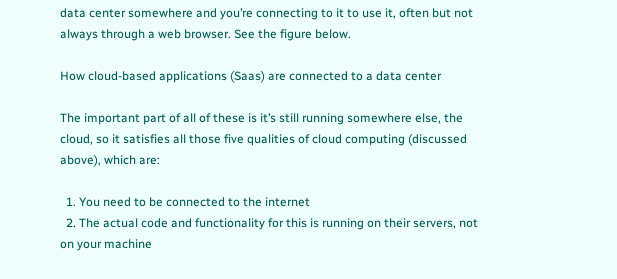data center somewhere and you’re connecting to it to use it, often but not always through a web browser. See the figure below.

How cloud-based applications (Saas) are connected to a data center

The important part of all of these is it’s still running somewhere else, the cloud, so it satisfies all those five qualities of cloud computing (discussed above), which are:

  1. You need to be connected to the internet
  2. The actual code and functionality for this is running on their servers, not on your machine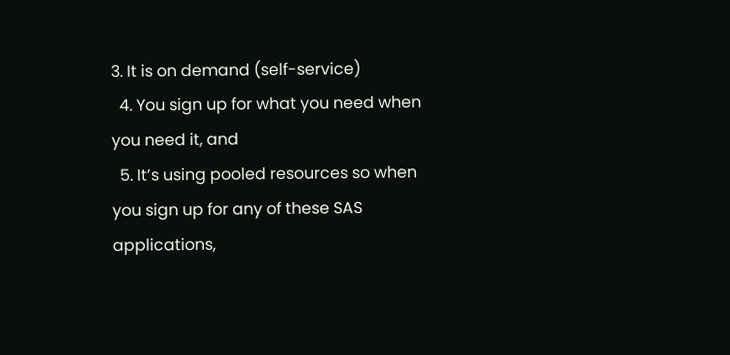3. It is on demand (self-service)
  4. You sign up for what you need when you need it, and
  5. It’s using pooled resources so when you sign up for any of these SAS applications,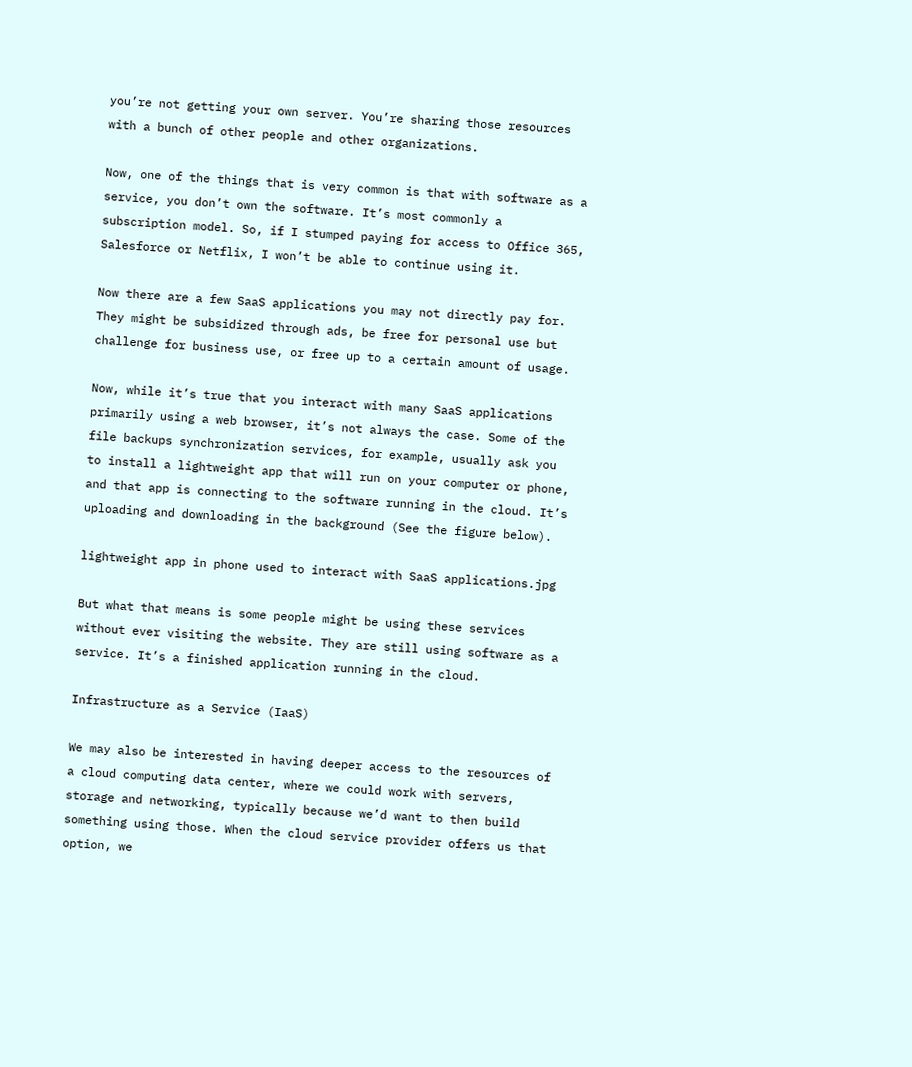you’re not getting your own server. You’re sharing those resources with a bunch of other people and other organizations.

Now, one of the things that is very common is that with software as a service, you don’t own the software. It’s most commonly a subscription model. So, if I stumped paying for access to Office 365, Salesforce or Netflix, I won’t be able to continue using it.

Now there are a few SaaS applications you may not directly pay for. They might be subsidized through ads, be free for personal use but challenge for business use, or free up to a certain amount of usage.

Now, while it’s true that you interact with many SaaS applications primarily using a web browser, it’s not always the case. Some of the file backups synchronization services, for example, usually ask you to install a lightweight app that will run on your computer or phone, and that app is connecting to the software running in the cloud. It’s uploading and downloading in the background (See the figure below).

lightweight app in phone used to interact with SaaS applications.jpg

But what that means is some people might be using these services without ever visiting the website. They are still using software as a service. It’s a finished application running in the cloud.

Infrastructure as a Service (IaaS)

We may also be interested in having deeper access to the resources of a cloud computing data center, where we could work with servers, storage and networking, typically because we’d want to then build something using those. When the cloud service provider offers us that option, we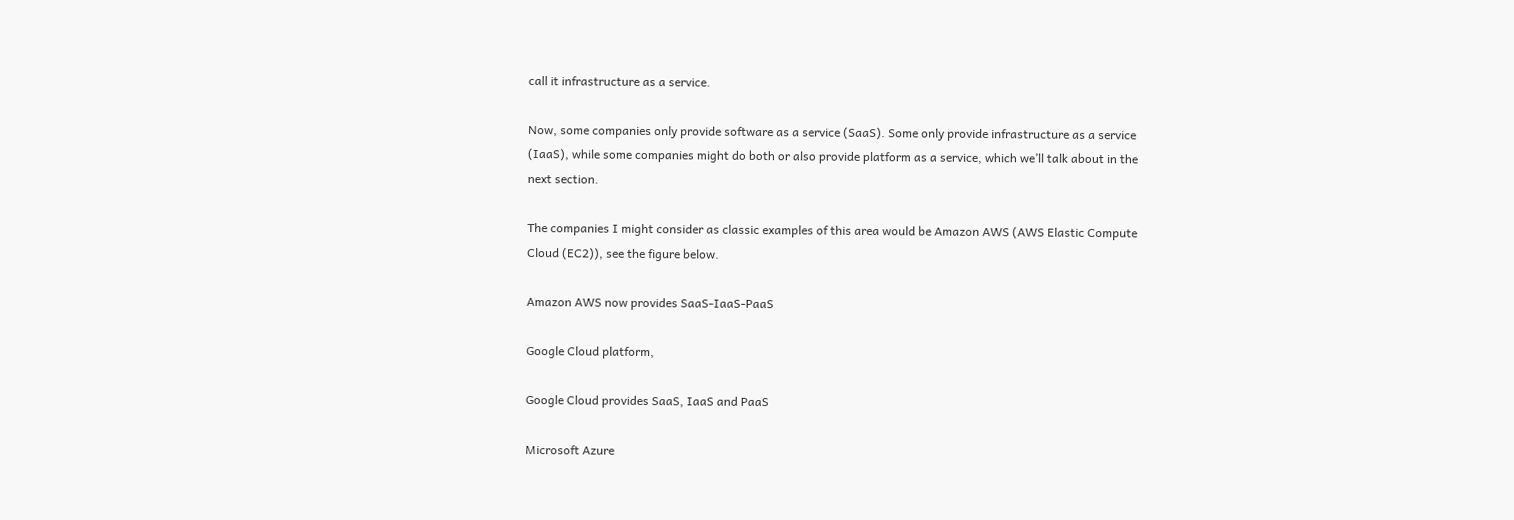call it infrastructure as a service.

Now, some companies only provide software as a service (SaaS). Some only provide infrastructure as a service (IaaS), while some companies might do both or also provide platform as a service, which we’ll talk about in the next section.

The companies I might consider as classic examples of this area would be Amazon AWS (AWS Elastic Compute Cloud (EC2)), see the figure below.

Amazon AWS now provides SaaS-IaaS-PaaS

Google Cloud platform,

Google Cloud provides SaaS, IaaS and PaaS

Microsoft Azure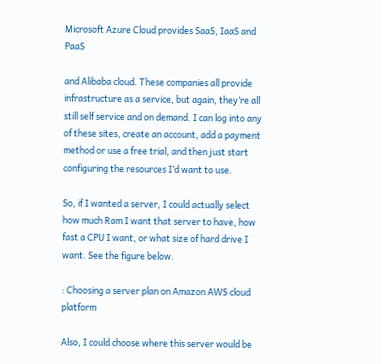Microsoft Azure Cloud provides SaaS, IaaS and PaaS

and Alibaba cloud. These companies all provide infrastructure as a service, but again, they’re all still self service and on demand. I can log into any of these sites, create an account, add a payment method or use a free trial, and then just start configuring the resources I’d want to use.

So, if I wanted a server, I could actually select how much Ram I want that server to have, how fast a CPU I want, or what size of hard drive I want. See the figure below.

: Choosing a server plan on Amazon AWS cloud platform

Also, I could choose where this server would be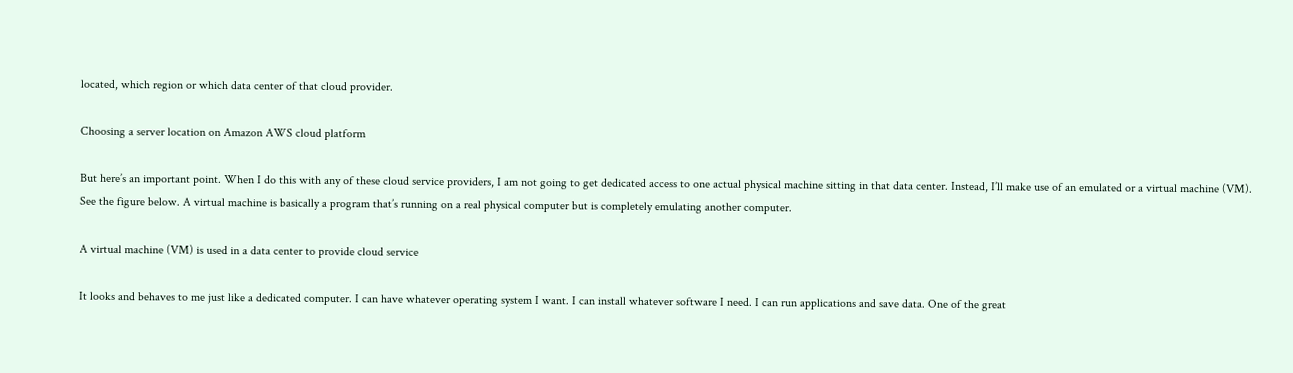located, which region or which data center of that cloud provider.

Choosing a server location on Amazon AWS cloud platform

But here’s an important point. When I do this with any of these cloud service providers, I am not going to get dedicated access to one actual physical machine sitting in that data center. Instead, I’ll make use of an emulated or a virtual machine (VM). See the figure below. A virtual machine is basically a program that’s running on a real physical computer but is completely emulating another computer.

A virtual machine (VM) is used in a data center to provide cloud service

It looks and behaves to me just like a dedicated computer. I can have whatever operating system I want. I can install whatever software I need. I can run applications and save data. One of the great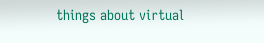things about virtual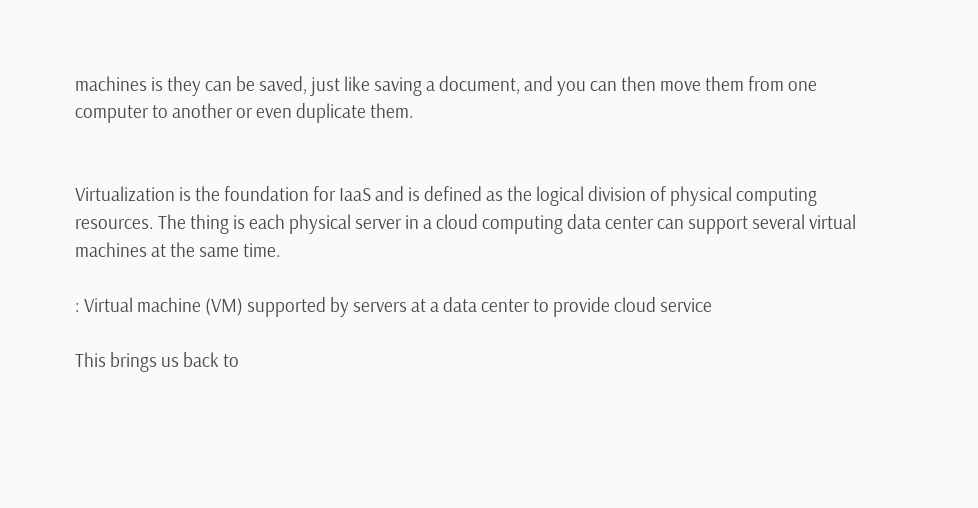machines is they can be saved, just like saving a document, and you can then move them from one computer to another or even duplicate them.


Virtualization is the foundation for IaaS and is defined as the logical division of physical computing resources. The thing is each physical server in a cloud computing data center can support several virtual machines at the same time.

: Virtual machine (VM) supported by servers at a data center to provide cloud service

This brings us back to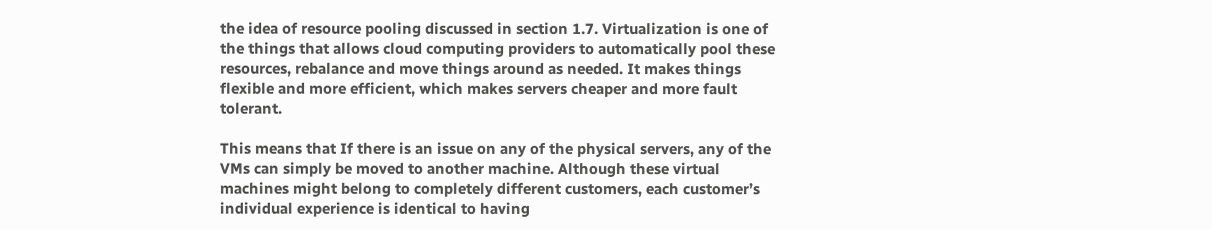the idea of resource pooling discussed in section 1.7. Virtualization is one of the things that allows cloud computing providers to automatically pool these resources, rebalance and move things around as needed. It makes things flexible and more efficient, which makes servers cheaper and more fault tolerant.

This means that If there is an issue on any of the physical servers, any of the VMs can simply be moved to another machine. Although these virtual machines might belong to completely different customers, each customer’s individual experience is identical to having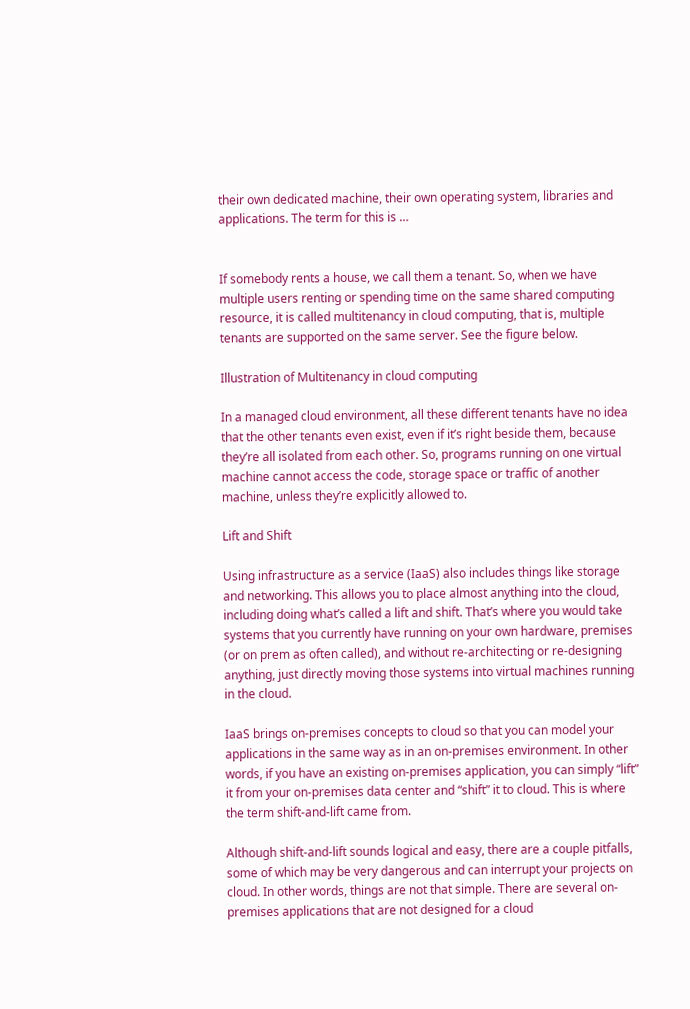their own dedicated machine, their own operating system, libraries and applications. The term for this is …


If somebody rents a house, we call them a tenant. So, when we have multiple users renting or spending time on the same shared computing resource, it is called multitenancy in cloud computing, that is, multiple tenants are supported on the same server. See the figure below.

Illustration of Multitenancy in cloud computing

In a managed cloud environment, all these different tenants have no idea that the other tenants even exist, even if it’s right beside them, because they’re all isolated from each other. So, programs running on one virtual machine cannot access the code, storage space or traffic of another machine, unless they’re explicitly allowed to.

Lift and Shift

Using infrastructure as a service (IaaS) also includes things like storage and networking. This allows you to place almost anything into the cloud, including doing what’s called a lift and shift. That’s where you would take systems that you currently have running on your own hardware, premises (or on prem as often called), and without re-architecting or re-designing anything, just directly moving those systems into virtual machines running in the cloud.

IaaS brings on-premises concepts to cloud so that you can model your applications in the same way as in an on-premises environment. In other words, if you have an existing on-premises application, you can simply “lift” it from your on-premises data center and “shift” it to cloud. This is where the term shift-and-lift came from.

Although shift-and-lift sounds logical and easy, there are a couple pitfalls, some of which may be very dangerous and can interrupt your projects on cloud. In other words, things are not that simple. There are several on-premises applications that are not designed for a cloud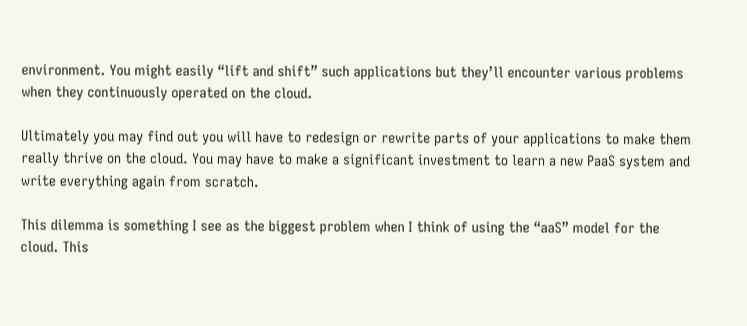environment. You might easily “lift and shift” such applications but they’ll encounter various problems when they continuously operated on the cloud.

Ultimately you may find out you will have to redesign or rewrite parts of your applications to make them really thrive on the cloud. You may have to make a significant investment to learn a new PaaS system and write everything again from scratch.

This dilemma is something I see as the biggest problem when I think of using the “aaS” model for the cloud. This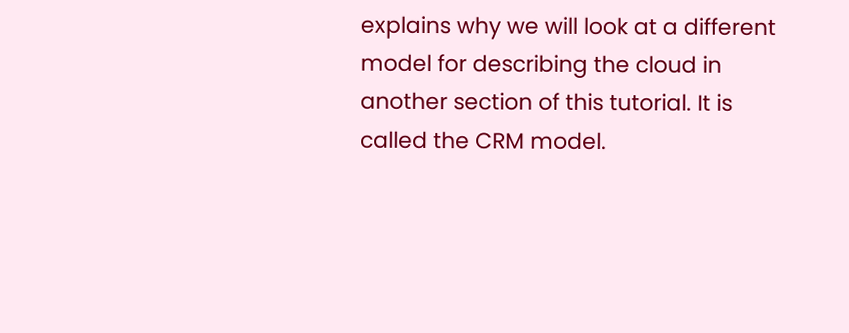explains why we will look at a different model for describing the cloud in another section of this tutorial. It is called the CRM model.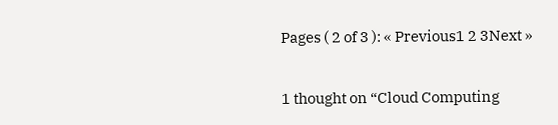Pages ( 2 of 3 ): « Previous1 2 3Next »

1 thought on “Cloud Computing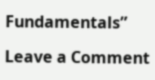Fundamentals”

Leave a Comment